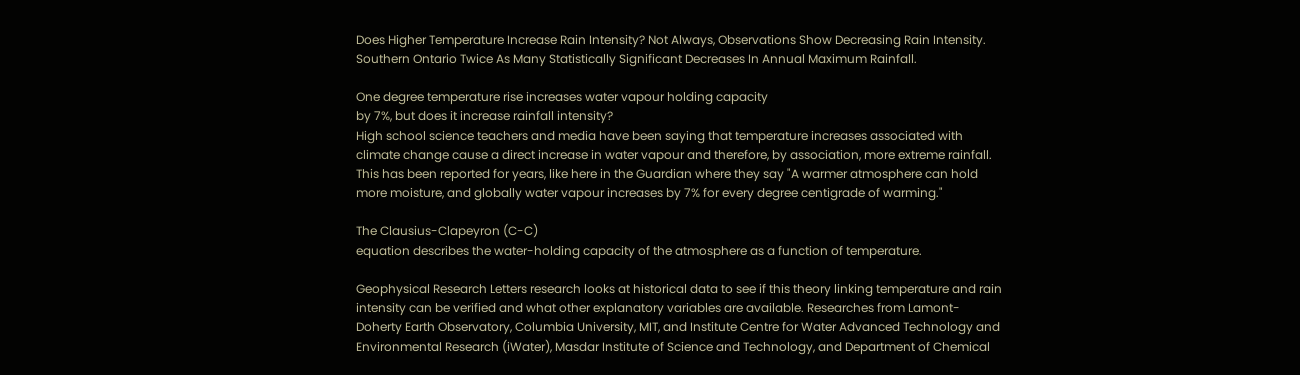Does Higher Temperature Increase Rain Intensity? Not Always, Observations Show Decreasing Rain Intensity. Southern Ontario Twice As Many Statistically Significant Decreases In Annual Maximum Rainfall.

One degree temperature rise increases water vapour holding capacity
by 7%, but does it increase rainfall intensity?
High school science teachers and media have been saying that temperature increases associated with climate change cause a direct increase in water vapour and therefore, by association, more extreme rainfall.  This has been reported for years, like here in the Guardian where they say "A warmer atmosphere can hold more moisture, and globally water vapour increases by 7% for every degree centigrade of warming."

The Clausius-Clapeyron (C-C)
equation describes the water-holding capacity of the atmosphere as a function of temperature.

Geophysical Research Letters research looks at historical data to see if this theory linking temperature and rain intensity can be verified and what other explanatory variables are available. Researches from Lamont-Doherty Earth Observatory, Columbia University, MIT, and Institute Centre for Water Advanced Technology and Environmental Research (iWater), Masdar Institute of Science and Technology, and Department of Chemical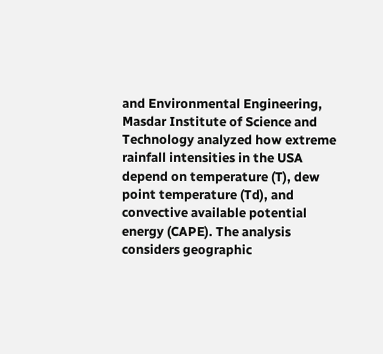and Environmental Engineering, Masdar Institute of Science and Technology analyzed how extreme rainfall intensities in the USA depend on temperature (T), dew point temperature (Td), and convective available potential energy (CAPE). The analysis considers geographic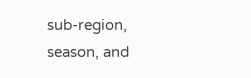sub-region, season, and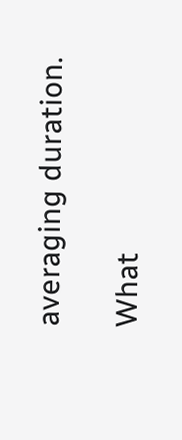averaging duration.

What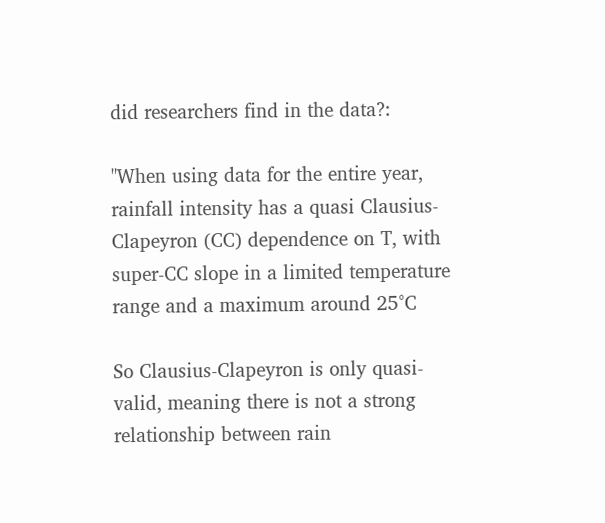did researchers find in the data?:

"When using data for the entire year, rainfall intensity has a quasi Clausius-Clapeyron (CC) dependence on T, with super-CC slope in a limited temperature range and a maximum around 25°C

So Clausius-Clapeyron is only quasi-valid, meaning there is not a strong relationship between rain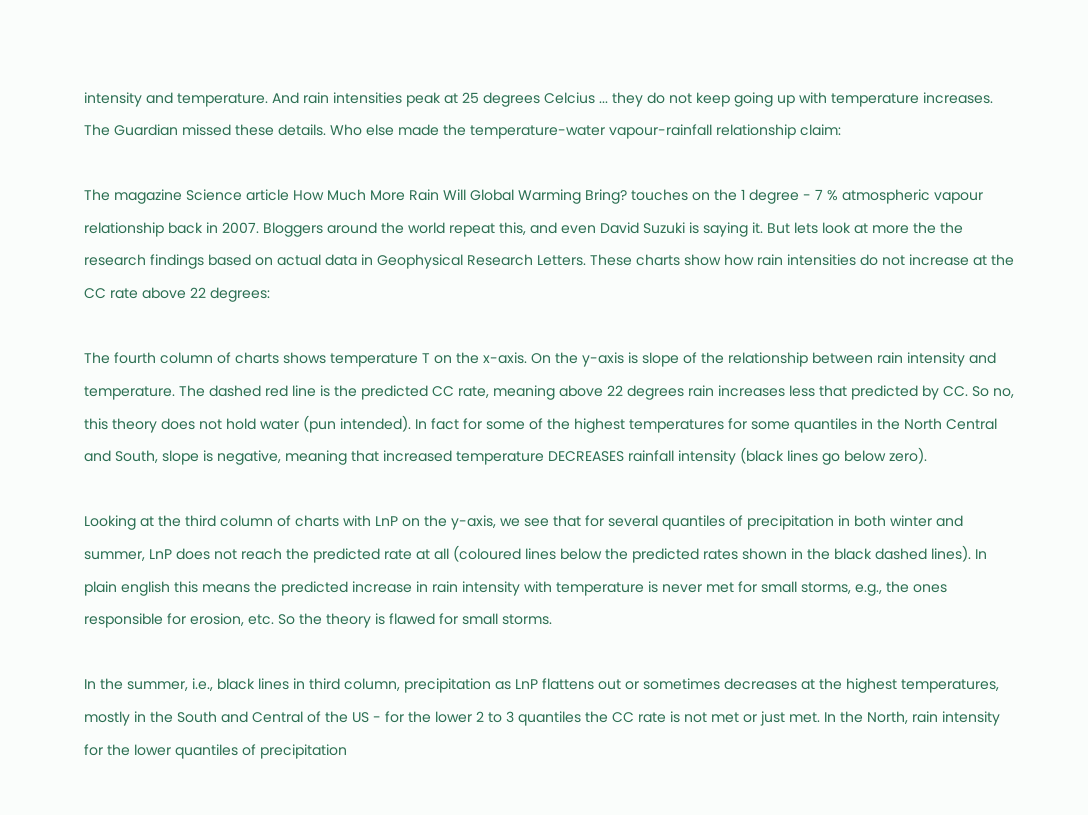intensity and temperature. And rain intensities peak at 25 degrees Celcius ... they do not keep going up with temperature increases. The Guardian missed these details. Who else made the temperature-water vapour-rainfall relationship claim:

The magazine Science article How Much More Rain Will Global Warming Bring? touches on the 1 degree - 7 % atmospheric vapour relationship back in 2007. Bloggers around the world repeat this, and even David Suzuki is saying it. But lets look at more the the research findings based on actual data in Geophysical Research Letters. These charts show how rain intensities do not increase at the CC rate above 22 degrees:

The fourth column of charts shows temperature T on the x-axis. On the y-axis is slope of the relationship between rain intensity and temperature. The dashed red line is the predicted CC rate, meaning above 22 degrees rain increases less that predicted by CC. So no, this theory does not hold water (pun intended). In fact for some of the highest temperatures for some quantiles in the North Central and South, slope is negative, meaning that increased temperature DECREASES rainfall intensity (black lines go below zero).

Looking at the third column of charts with LnP on the y-axis, we see that for several quantiles of precipitation in both winter and summer, LnP does not reach the predicted rate at all (coloured lines below the predicted rates shown in the black dashed lines). In plain english this means the predicted increase in rain intensity with temperature is never met for small storms, e.g., the ones responsible for erosion, etc. So the theory is flawed for small storms.

In the summer, i.e., black lines in third column, precipitation as LnP flattens out or sometimes decreases at the highest temperatures, mostly in the South and Central of the US - for the lower 2 to 3 quantiles the CC rate is not met or just met. In the North, rain intensity for the lower quantiles of precipitation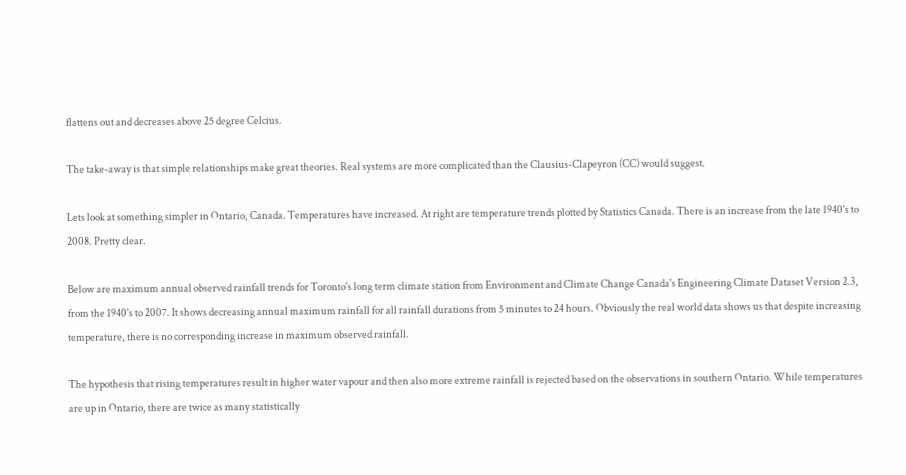flattens out and decreases above 25 degree Celcius.

The take-away is that simple relationships make great theories. Real systems are more complicated than the Clausius-Clapeyron (CC) would suggest.

Lets look at something simpler in Ontario, Canada. Temperatures have increased. At right are temperature trends plotted by Statistics Canada. There is an increase from the late 1940's to 2008. Pretty clear.

Below are maximum annual observed rainfall trends for Toronto's long term climate station from Environment and Climate Change Canada's Engineering Climate Dataset Version 2.3, from the 1940's to 2007. It shows decreasing annual maximum rainfall for all rainfall durations from 5 minutes to 24 hours. Obviously the real world data shows us that despite increasing temperature, there is no corresponding increase in maximum observed rainfall.

The hypothesis that rising temperatures result in higher water vapour and then also more extreme rainfall is rejected based on the observations in southern Ontario. While temperatures are up in Ontario, there are twice as many statistically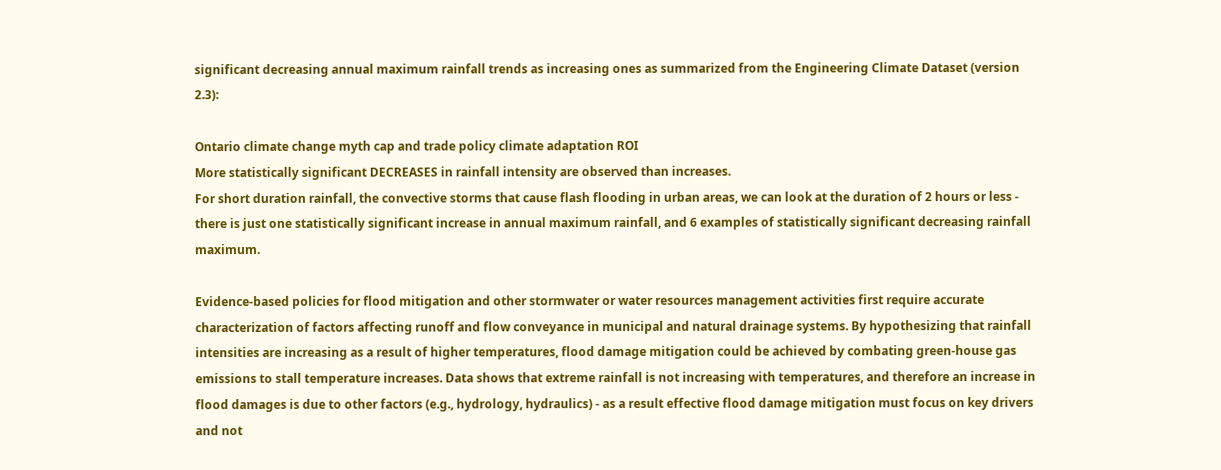significant decreasing annual maximum rainfall trends as increasing ones as summarized from the Engineering Climate Dataset (version 2.3):

Ontario climate change myth cap and trade policy climate adaptation ROI
More statistically significant DECREASES in rainfall intensity are observed than increases.
For short duration rainfall, the convective storms that cause flash flooding in urban areas, we can look at the duration of 2 hours or less - there is just one statistically significant increase in annual maximum rainfall, and 6 examples of statistically significant decreasing rainfall maximum.

Evidence-based policies for flood mitigation and other stormwater or water resources management activities first require accurate characterization of factors affecting runoff and flow conveyance in municipal and natural drainage systems. By hypothesizing that rainfall intensities are increasing as a result of higher temperatures, flood damage mitigation could be achieved by combating green-house gas emissions to stall temperature increases. Data shows that extreme rainfall is not increasing with temperatures, and therefore an increase in flood damages is due to other factors (e.g., hydrology, hydraulics) - as a result effective flood damage mitigation must focus on key drivers and not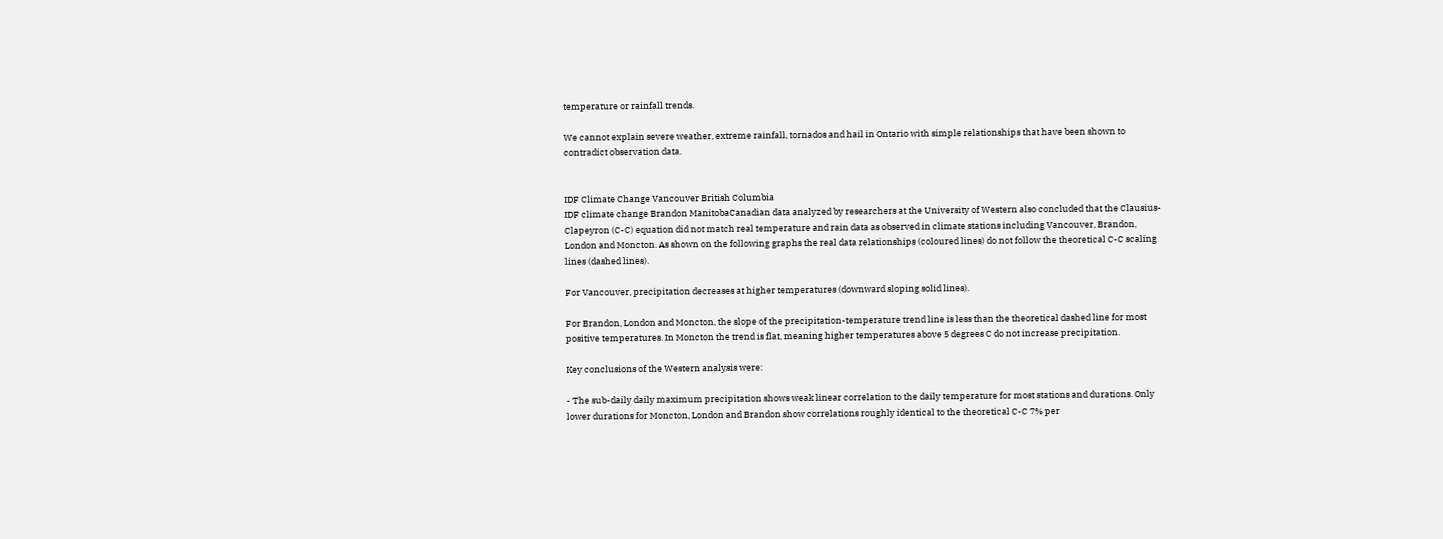temperature or rainfall trends.

We cannot explain severe weather, extreme rainfall, tornados and hail in Ontario with simple relationships that have been shown to contradict observation data.


IDF Climate Change Vancouver British Columbia
IDF climate change Brandon ManitobaCanadian data analyzed by researchers at the University of Western also concluded that the Clausius-Clapeyron (C-C) equation did not match real temperature and rain data as observed in climate stations including Vancouver, Brandon, London and Moncton. As shown on the following graphs the real data relationships (coloured lines) do not follow the theoretical C-C scaling lines (dashed lines).

For Vancouver, precipitation decreases at higher temperatures (downward sloping solid lines).

For Brandon, London and Moncton, the slope of the precipitation-temperature trend line is less than the theoretical dashed line for most positive temperatures. In Moncton the trend is flat, meaning higher temperatures above 5 degrees C do not increase precipitation.

Key conclusions of the Western analysis were:

- The sub-daily daily maximum precipitation shows weak linear correlation to the daily temperature for most stations and durations. Only lower durations for Moncton, London and Brandon show correlations roughly identical to the theoretical C-C 7% per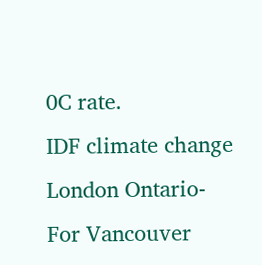0C rate.
IDF climate change London Ontario- For Vancouver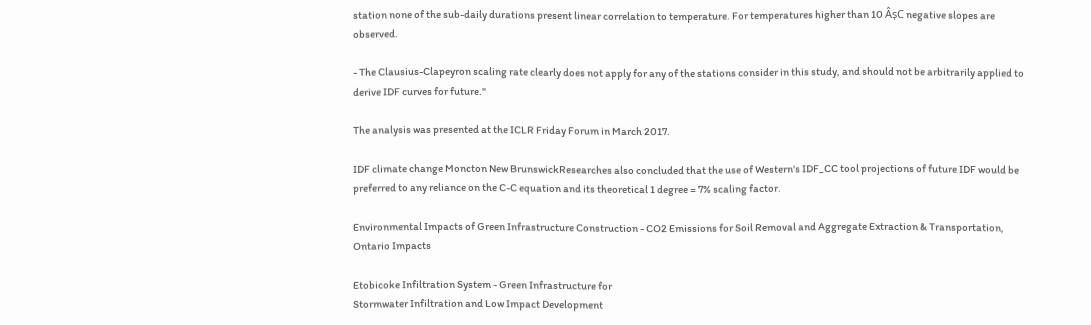station none of the sub-daily durations present linear correlation to temperature. For temperatures higher than 10 ÂșC negative slopes are observed.

- The Clausius-Clapeyron scaling rate clearly does not apply for any of the stations consider in this study, and should not be arbitrarily applied to derive IDF curves for future."

The analysis was presented at the ICLR Friday Forum in March 2017.

IDF climate change Moncton New BrunswickResearches also concluded that the use of Western's IDF_CC tool projections of future IDF would be preferred to any reliance on the C-C equation and its theoretical 1 degree = 7% scaling factor.

Environmental Impacts of Green Infrastructure Construction - CO2 Emissions for Soil Removal and Aggregate Extraction & Transportation, Ontario Impacts

Etobicoke Infiltration System - Green Infrastructure for
Stormwater Infiltration and Low Impact Development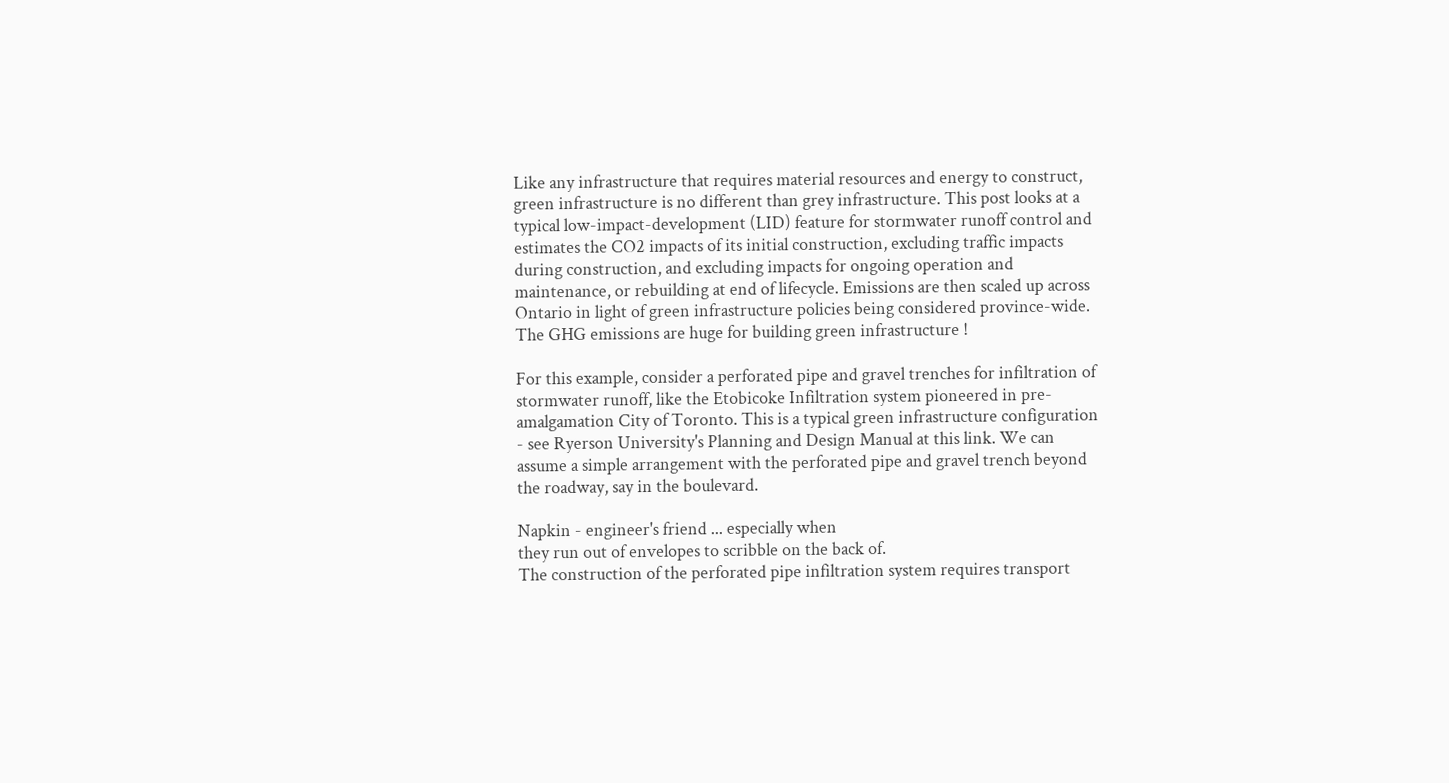Like any infrastructure that requires material resources and energy to construct, green infrastructure is no different than grey infrastructure. This post looks at a typical low-impact-development (LID) feature for stormwater runoff control and estimates the CO2 impacts of its initial construction, excluding traffic impacts during construction, and excluding impacts for ongoing operation and maintenance, or rebuilding at end of lifecycle. Emissions are then scaled up across Ontario in light of green infrastructure policies being considered province-wide. The GHG emissions are huge for building green infrastructure !

For this example, consider a perforated pipe and gravel trenches for infiltration of stormwater runoff, like the Etobicoke Infiltration system pioneered in pre-amalgamation City of Toronto. This is a typical green infrastructure configuration - see Ryerson University's Planning and Design Manual at this link. We can assume a simple arrangement with the perforated pipe and gravel trench beyond the roadway, say in the boulevard.

Napkin - engineer's friend ... especially when
they run out of envelopes to scribble on the back of.
The construction of the perforated pipe infiltration system requires transport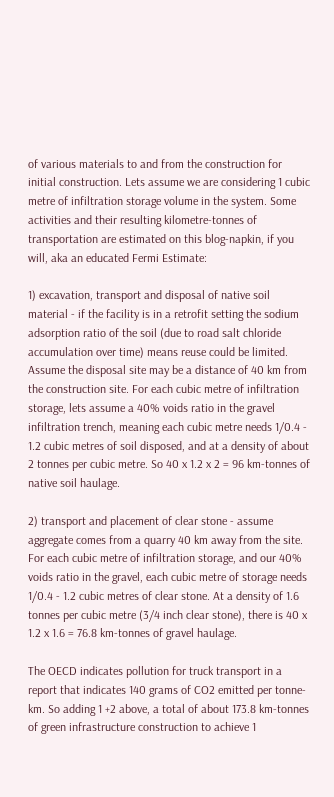of various materials to and from the construction for initial construction. Lets assume we are considering 1 cubic metre of infiltration storage volume in the system. Some activities and their resulting kilometre-tonnes of transportation are estimated on this blog-napkin, if you will, aka an educated Fermi Estimate:

1) excavation, transport and disposal of native soil material - if the facility is in a retrofit setting the sodium adsorption ratio of the soil (due to road salt chloride accumulation over time) means reuse could be limited. Assume the disposal site may be a distance of 40 km from the construction site. For each cubic metre of infiltration storage, lets assume a 40% voids ratio in the gravel infiltration trench, meaning each cubic metre needs 1/0.4 - 1.2 cubic metres of soil disposed, and at a density of about 2 tonnes per cubic metre. So 40 x 1.2 x 2 = 96 km-tonnes of native soil haulage.

2) transport and placement of clear stone - assume aggregate comes from a quarry 40 km away from the site. For each cubic metre of infiltration storage, and our 40% voids ratio in the gravel, each cubic metre of storage needs 1/0.4 - 1.2 cubic metres of clear stone. At a density of 1.6 tonnes per cubic metre (3/4 inch clear stone), there is 40 x 1.2 x 1.6 = 76.8 km-tonnes of gravel haulage.

The OECD indicates pollution for truck transport in a report that indicates 140 grams of CO2 emitted per tonne-km. So adding 1 +2 above, a total of about 173.8 km-tonnes of green infrastructure construction to achieve 1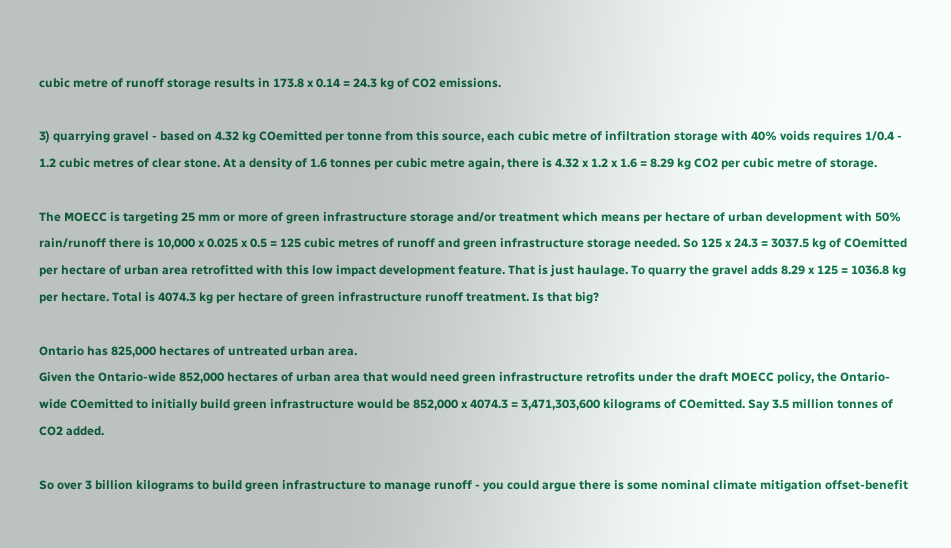cubic metre of runoff storage results in 173.8 x 0.14 = 24.3 kg of CO2 emissions.

3) quarrying gravel - based on 4.32 kg COemitted per tonne from this source, each cubic metre of infiltration storage with 40% voids requires 1/0.4 - 1.2 cubic metres of clear stone. At a density of 1.6 tonnes per cubic metre again, there is 4.32 x 1.2 x 1.6 = 8.29 kg CO2 per cubic metre of storage.

The MOECC is targeting 25 mm or more of green infrastructure storage and/or treatment which means per hectare of urban development with 50% rain/runoff there is 10,000 x 0.025 x 0.5 = 125 cubic metres of runoff and green infrastructure storage needed. So 125 x 24.3 = 3037.5 kg of COemitted per hectare of urban area retrofitted with this low impact development feature. That is just haulage. To quarry the gravel adds 8.29 x 125 = 1036.8 kg per hectare. Total is 4074.3 kg per hectare of green infrastructure runoff treatment. Is that big?

Ontario has 825,000 hectares of untreated urban area.
Given the Ontario-wide 852,000 hectares of urban area that would need green infrastructure retrofits under the draft MOECC policy, the Ontario-wide COemitted to initially build green infrastructure would be 852,000 x 4074.3 = 3,471,303,600 kilograms of COemitted. Say 3.5 million tonnes of CO2 added.

So over 3 billion kilograms to build green infrastructure to manage runoff - you could argue there is some nominal climate mitigation offset-benefit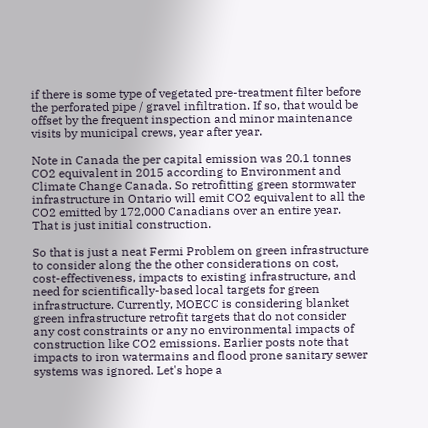if there is some type of vegetated pre-treatment filter before the perforated pipe / gravel infiltration. If so, that would be offset by the frequent inspection and minor maintenance visits by municipal crews, year after year.

Note in Canada the per capital emission was 20.1 tonnes CO2 equivalent in 2015 according to Environment and Climate Change Canada. So retrofitting green stormwater infrastructure in Ontario will emit CO2 equivalent to all the CO2 emitted by 172,000 Canadians over an entire year. That is just initial construction.

So that is just a neat Fermi Problem on green infrastructure to consider along the the other considerations on cost, cost-effectiveness, impacts to existing infrastructure, and need for scientifically-based local targets for green infrastructure. Currently, MOECC is considering blanket green infrastructure retrofit targets that do not consider any cost constraints or any no environmental impacts of construction like CO2 emissions. Earlier posts note that impacts to iron watermains and flood prone sanitary sewer systems was ignored. Let's hope a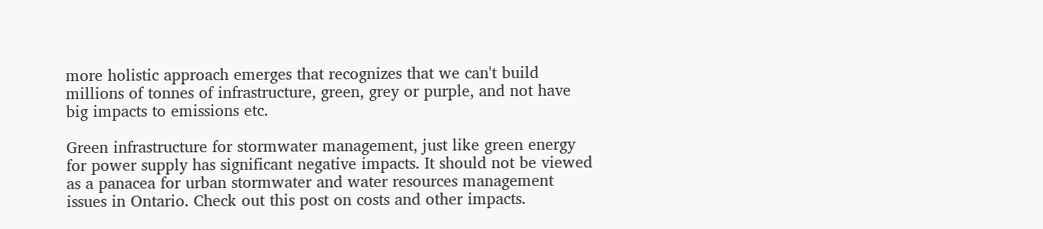more holistic approach emerges that recognizes that we can't build millions of tonnes of infrastructure, green, grey or purple, and not have big impacts to emissions etc.

Green infrastructure for stormwater management, just like green energy for power supply has significant negative impacts. It should not be viewed as a panacea for urban stormwater and water resources management issues in Ontario. Check out this post on costs and other impacts.